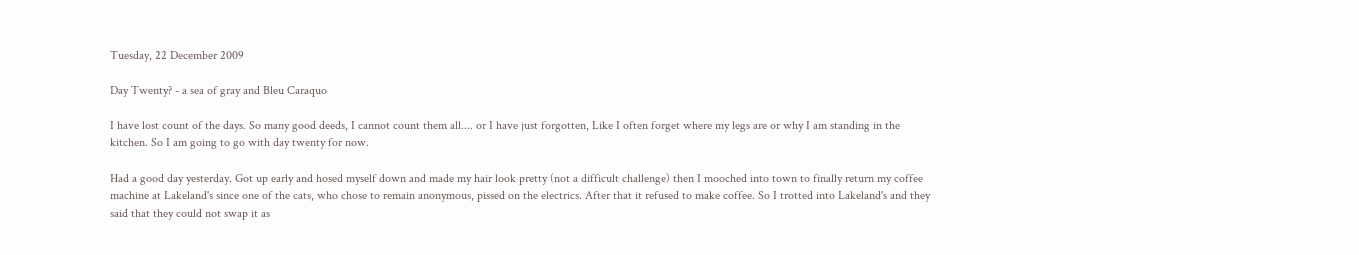Tuesday, 22 December 2009

Day Twenty? - a sea of gray and Bleu Caraquo

I have lost count of the days. So many good deeds, I cannot count them all.... or I have just forgotten, Like I often forget where my legs are or why I am standing in the kitchen. So I am going to go with day twenty for now.

Had a good day yesterday. Got up early and hosed myself down and made my hair look pretty (not a difficult challenge) then I mooched into town to finally return my coffee machine at Lakeland's since one of the cats, who chose to remain anonymous, pissed on the electrics. After that it refused to make coffee. So I trotted into Lakeland's and they said that they could not swap it as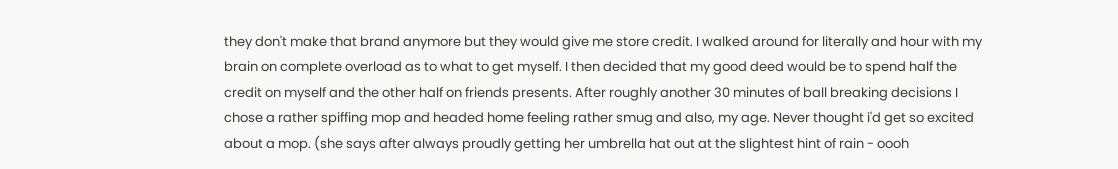they don't make that brand anymore but they would give me store credit. I walked around for literally and hour with my brain on complete overload as to what to get myself. I then decided that my good deed would be to spend half the credit on myself and the other half on friends presents. After roughly another 30 minutes of ball breaking decisions I chose a rather spiffing mop and headed home feeling rather smug and also, my age. Never thought i'd get so excited about a mop. (she says after always proudly getting her umbrella hat out at the slightest hint of rain - oooh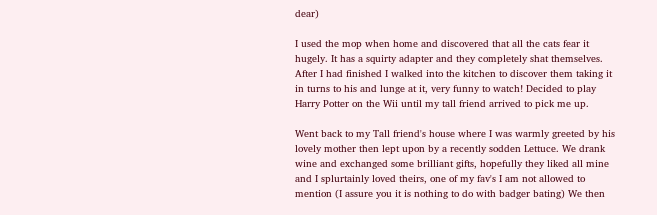dear)

I used the mop when home and discovered that all the cats fear it hugely. It has a squirty adapter and they completely shat themselves. After I had finished I walked into the kitchen to discover them taking it in turns to his and lunge at it, very funny to watch! Decided to play Harry Potter on the Wii until my tall friend arrived to pick me up.

Went back to my Tall friend's house where I was warmly greeted by his lovely mother then lept upon by a recently sodden Lettuce. We drank wine and exchanged some brilliant gifts, hopefully they liked all mine and I splurtainly loved theirs, one of my fav's I am not allowed to mention (I assure you it is nothing to do with badger bating) We then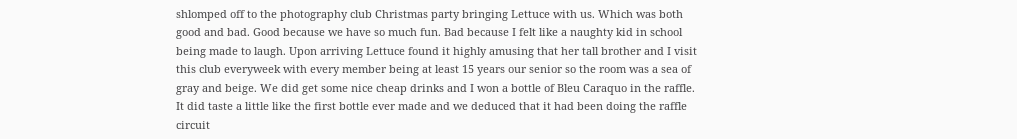shlomped off to the photography club Christmas party bringing Lettuce with us. Which was both good and bad. Good because we have so much fun. Bad because I felt like a naughty kid in school being made to laugh. Upon arriving Lettuce found it highly amusing that her tall brother and I visit this club everyweek with every member being at least 15 years our senior so the room was a sea of gray and beige. We did get some nice cheap drinks and I won a bottle of Bleu Caraquo in the raffle. It did taste a little like the first bottle ever made and we deduced that it had been doing the raffle circuit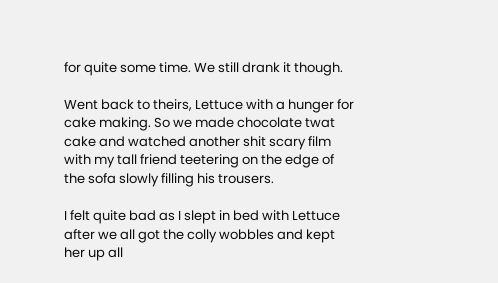for quite some time. We still drank it though.

Went back to theirs, Lettuce with a hunger for cake making. So we made chocolate twat cake and watched another shit scary film with my tall friend teetering on the edge of the sofa slowly filling his trousers.

I felt quite bad as I slept in bed with Lettuce after we all got the colly wobbles and kept her up all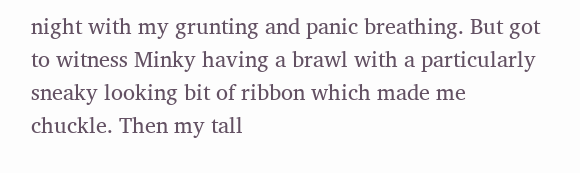night with my grunting and panic breathing. But got to witness Minky having a brawl with a particularly sneaky looking bit of ribbon which made me chuckle. Then my tall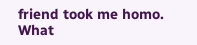friend took me homo. What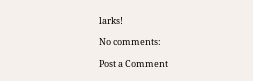larks!

No comments:

Post a Comment